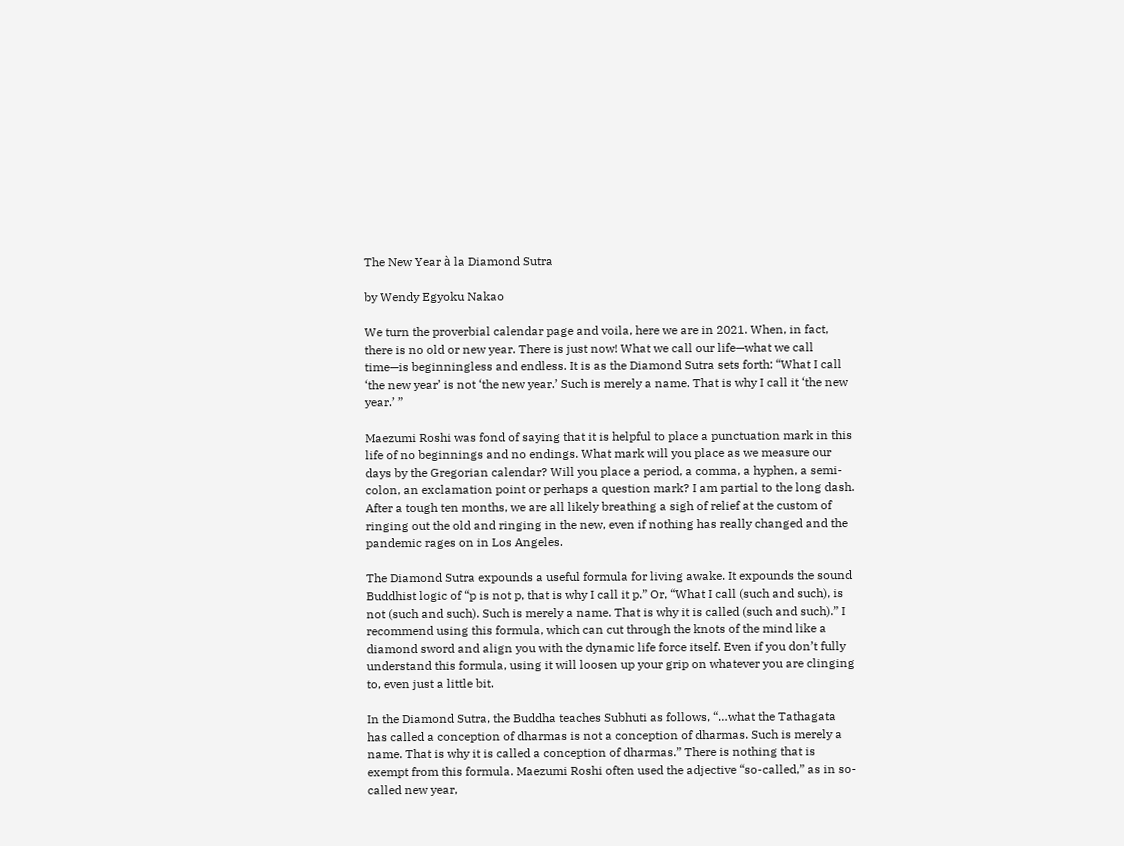The New Year à la Diamond Sutra

by Wendy Egyoku Nakao

We turn the proverbial calendar page and voila, here we are in 2021. When, in fact, there is no old or new year. There is just now! What we call our life—what we call time—is beginningless and endless. It is as the Diamond Sutra sets forth: “What I call ‘the new year’ is not ‘the new year.’ Such is merely a name. That is why I call it ‘the new year.’ ”

Maezumi Roshi was fond of saying that it is helpful to place a punctuation mark in this life of no beginnings and no endings. What mark will you place as we measure our days by the Gregorian calendar? Will you place a period, a comma, a hyphen, a semi-colon, an exclamation point or perhaps a question mark? I am partial to the long dash. After a tough ten months, we are all likely breathing a sigh of relief at the custom of ringing out the old and ringing in the new, even if nothing has really changed and the pandemic rages on in Los Angeles.

The Diamond Sutra expounds a useful formula for living awake. It expounds the sound Buddhist logic of “p is not p, that is why I call it p.” Or, “What I call (such and such), is not (such and such). Such is merely a name. That is why it is called (such and such).” I recommend using this formula, which can cut through the knots of the mind like a diamond sword and align you with the dynamic life force itself. Even if you don’t fully understand this formula, using it will loosen up your grip on whatever you are clinging to, even just a little bit.

In the Diamond Sutra, the Buddha teaches Subhuti as follows, “…what the Tathagata has called a conception of dharmas is not a conception of dharmas. Such is merely a name. That is why it is called a conception of dharmas.” There is nothing that is exempt from this formula. Maezumi Roshi often used the adjective “so-called,” as in so-called new year,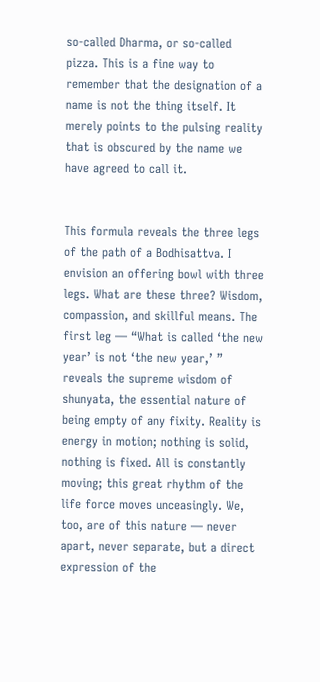so-called Dharma, or so-called pizza. This is a fine way to remember that the designation of a name is not the thing itself. It merely points to the pulsing reality that is obscured by the name we have agreed to call it.


This formula reveals the three legs of the path of a Bodhisattva. I envision an offering bowl with three legs. What are these three? Wisdom, compassion, and skillful means. The first leg — “What is called ‘the new year’ is not ‘the new year,’ ” reveals the supreme wisdom of shunyata, the essential nature of being empty of any fixity. Reality is energy in motion; nothing is solid, nothing is fixed. All is constantly moving; this great rhythm of the life force moves unceasingly. We, too, are of this nature — never apart, never separate, but a direct expression of the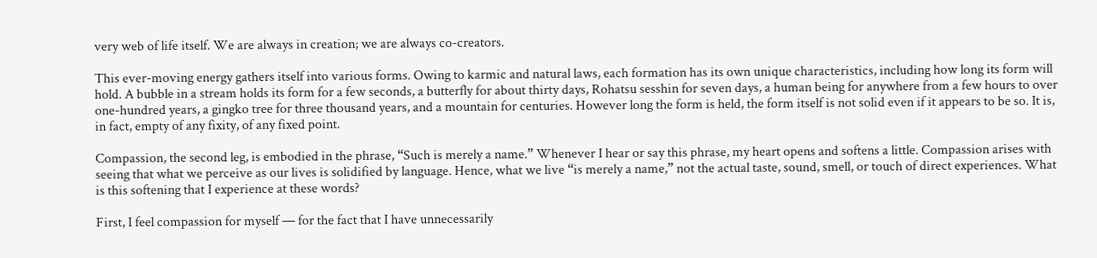very web of life itself. We are always in creation; we are always co-creators.

This ever-moving energy gathers itself into various forms. Owing to karmic and natural laws, each formation has its own unique characteristics, including how long its form will hold. A bubble in a stream holds its form for a few seconds, a butterfly for about thirty days, Rohatsu sesshin for seven days, a human being for anywhere from a few hours to over one-hundred years, a gingko tree for three thousand years, and a mountain for centuries. However long the form is held, the form itself is not solid even if it appears to be so. It is, in fact, empty of any fixity, of any fixed point.

Compassion, the second leg, is embodied in the phrase, “Such is merely a name.” Whenever I hear or say this phrase, my heart opens and softens a little. Compassion arises with seeing that what we perceive as our lives is solidified by language. Hence, what we live “is merely a name,” not the actual taste, sound, smell, or touch of direct experiences. What is this softening that I experience at these words?

First, I feel compassion for myself — for the fact that I have unnecessarily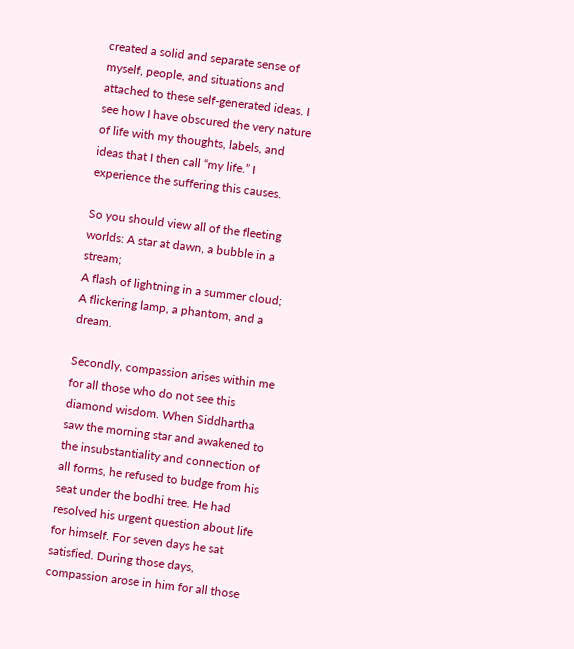created a solid and separate sense of myself, people, and situations and attached to these self-generated ideas. I see how I have obscured the very nature of life with my thoughts, labels, and ideas that I then call “my life.” I experience the suffering this causes.

So you should view all of the fleeting worlds: A star at dawn, a bubble in a stream;
A flash of lightning in a summer cloud;
A flickering lamp, a phantom, and a dream.

Secondly, compassion arises within me for all those who do not see this diamond wisdom. When Siddhartha saw the morning star and awakened to the insubstantiality and connection of all forms, he refused to budge from his seat under the bodhi tree. He had resolved his urgent question about life for himself. For seven days he sat satisfied. During those days, compassion arose in him for all those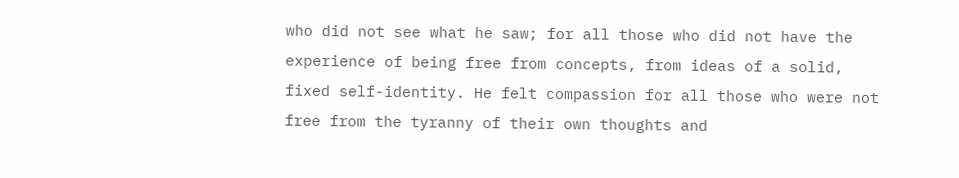who did not see what he saw; for all those who did not have the experience of being free from concepts, from ideas of a solid, fixed self-identity. He felt compassion for all those who were not free from the tyranny of their own thoughts and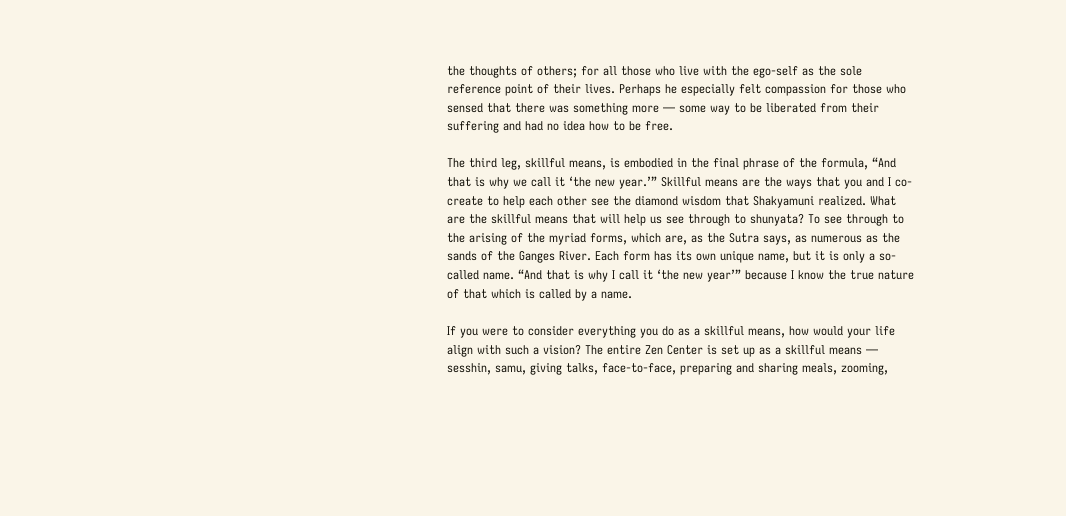the thoughts of others; for all those who live with the ego-self as the sole reference point of their lives. Perhaps he especially felt compassion for those who sensed that there was something more — some way to be liberated from their suffering and had no idea how to be free.

The third leg, skillful means, is embodied in the final phrase of the formula, “And that is why we call it ‘the new year.’” Skillful means are the ways that you and I co-create to help each other see the diamond wisdom that Shakyamuni realized. What are the skillful means that will help us see through to shunyata? To see through to the arising of the myriad forms, which are, as the Sutra says, as numerous as the sands of the Ganges River. Each form has its own unique name, but it is only a so-called name. “And that is why I call it ‘the new year’” because I know the true nature of that which is called by a name.

If you were to consider everything you do as a skillful means, how would your life align with such a vision? The entire Zen Center is set up as a skillful means — sesshin, samu, giving talks, face-to-face, preparing and sharing meals, zooming,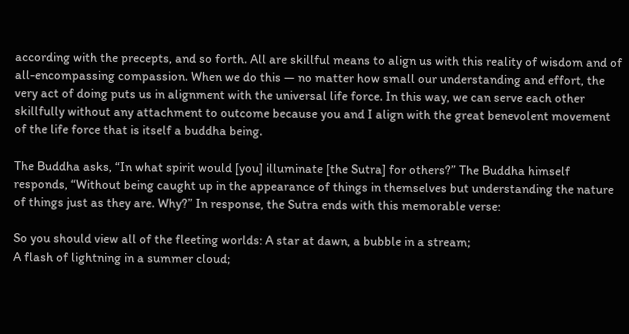according with the precepts, and so forth. All are skillful means to align us with this reality of wisdom and of all-encompassing compassion. When we do this — no matter how small our understanding and effort, the very act of doing puts us in alignment with the universal life force. In this way, we can serve each other skillfully without any attachment to outcome because you and I align with the great benevolent movement of the life force that is itself a buddha being.

The Buddha asks, “In what spirit would [you] illuminate [the Sutra] for others?” The Buddha himself responds, “Without being caught up in the appearance of things in themselves but understanding the nature of things just as they are. Why?” In response, the Sutra ends with this memorable verse:

So you should view all of the fleeting worlds: A star at dawn, a bubble in a stream;
A flash of lightning in a summer cloud;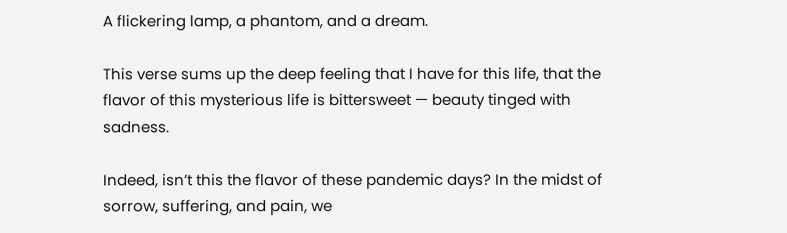A flickering lamp, a phantom, and a dream.

This verse sums up the deep feeling that I have for this life, that the flavor of this mysterious life is bittersweet — beauty tinged with sadness.

Indeed, isn’t this the flavor of these pandemic days? In the midst of sorrow, suffering, and pain, we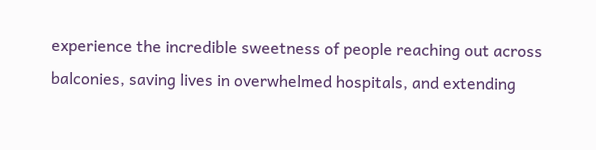experience the incredible sweetness of people reaching out across balconies, saving lives in overwhelmed hospitals, and extending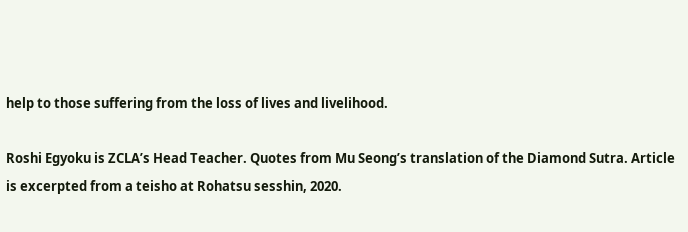help to those suffering from the loss of lives and livelihood.

Roshi Egyoku is ZCLA’s Head Teacher. Quotes from Mu Seong’s translation of the Diamond Sutra. Article is excerpted from a teisho at Rohatsu sesshin, 2020.